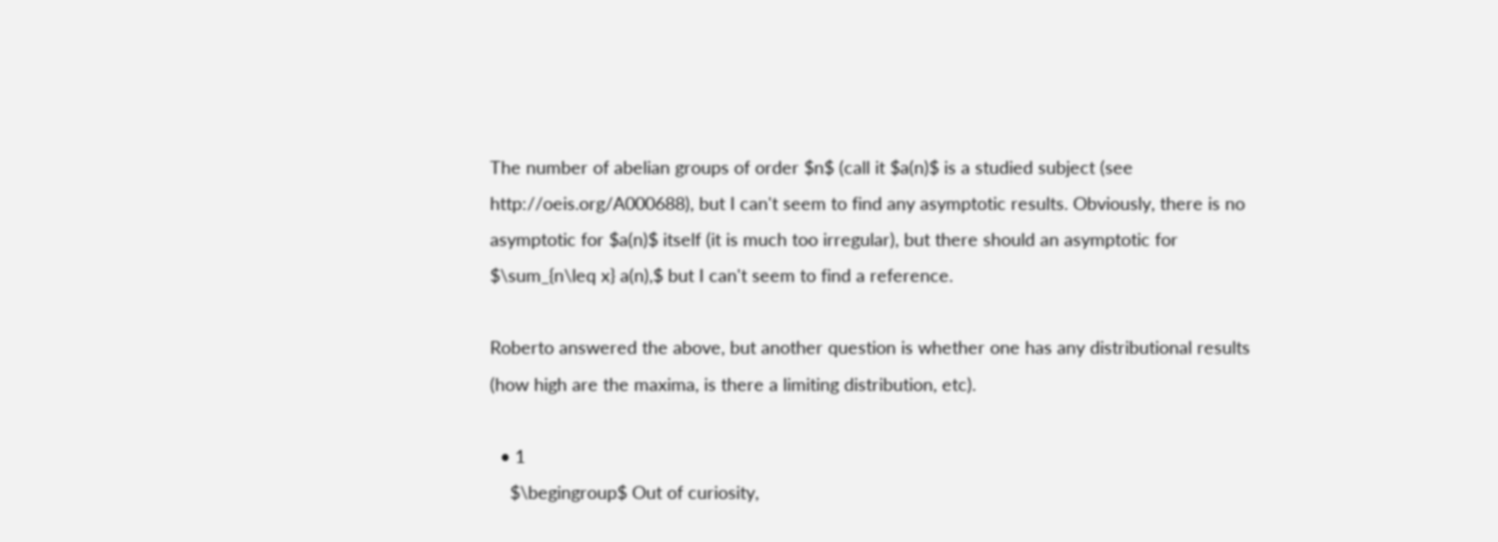The number of abelian groups of order $n$ (call it $a(n)$ is a studied subject (see http://oeis.org/A000688), but I can't seem to find any asymptotic results. Obviously, there is no asymptotic for $a(n)$ itself (it is much too irregular), but there should an asymptotic for $\sum_{n\leq x} a(n),$ but I can't seem to find a reference.

Roberto answered the above, but another question is whether one has any distributional results (how high are the maxima, is there a limiting distribution, etc).

  • 1
    $\begingroup$ Out of curiosity,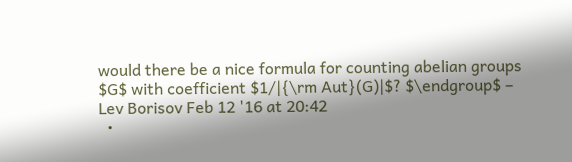would there be a nice formula for counting abelian groups $G$ with coefficient $1/|{\rm Aut}(G)|$? $\endgroup$ – Lev Borisov Feb 12 '16 at 20:42
  •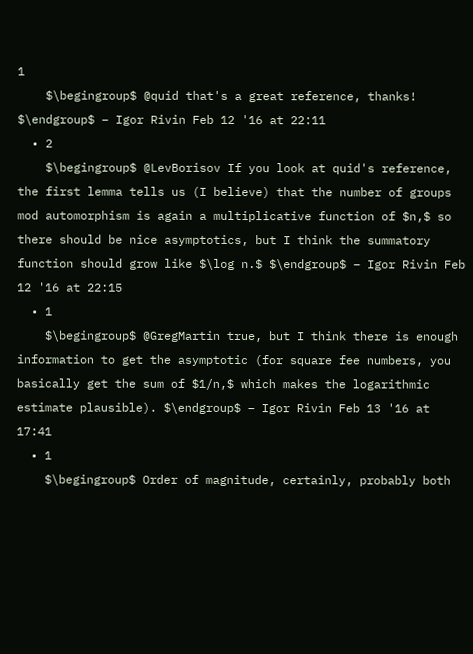1
    $\begingroup$ @quid that's a great reference, thanks! $\endgroup$ – Igor Rivin Feb 12 '16 at 22:11
  • 2
    $\begingroup$ @LevBorisov If you look at quid's reference, the first lemma tells us (I believe) that the number of groups mod automorphism is again a multiplicative function of $n,$ so there should be nice asymptotics, but I think the summatory function should grow like $\log n.$ $\endgroup$ – Igor Rivin Feb 12 '16 at 22:15
  • 1
    $\begingroup$ @GregMartin true, but I think there is enough information to get the asymptotic (for square fee numbers, you basically get the sum of $1/n,$ which makes the logarithmic estimate plausible). $\endgroup$ – Igor Rivin Feb 13 '16 at 17:41
  • 1
    $\begingroup$ Order of magnitude, certainly, probably both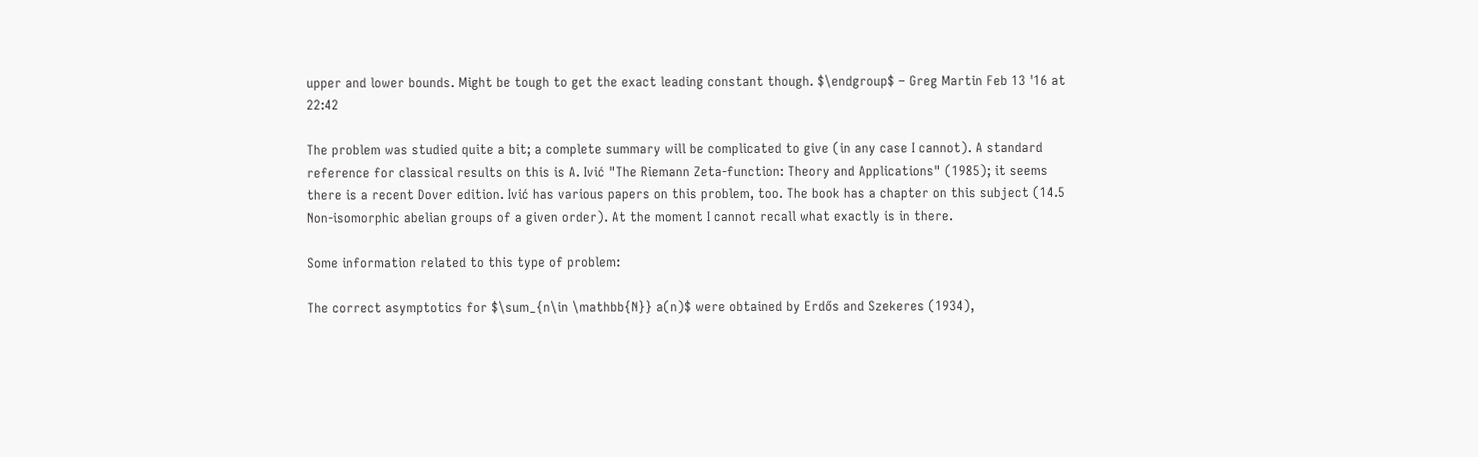upper and lower bounds. Might be tough to get the exact leading constant though. $\endgroup$ – Greg Martin Feb 13 '16 at 22:42

The problem was studied quite a bit; a complete summary will be complicated to give (in any case I cannot). A standard reference for classical results on this is A. Ivić "The Riemann Zeta-function: Theory and Applications" (1985); it seems there is a recent Dover edition. Ivić has various papers on this problem, too. The book has a chapter on this subject (14.5 Non-isomorphic abelian groups of a given order). At the moment I cannot recall what exactly is in there.

Some information related to this type of problem:

The correct asymptotics for $\sum_{n\in \mathbb{N}} a(n)$ were obtained by Erdős and Szekeres (1934),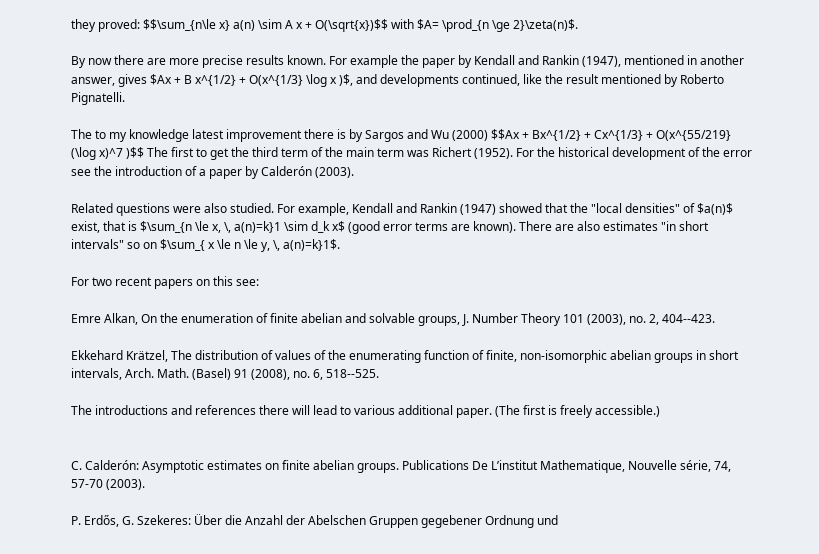they proved: $$\sum_{n\le x} a(n) \sim A x + O(\sqrt{x})$$ with $A= \prod_{n \ge 2}\zeta(n)$.

By now there are more precise results known. For example the paper by Kendall and Rankin (1947), mentioned in another answer, gives $Ax + B x^{1/2} + O(x^{1/3} \log x )$, and developments continued, like the result mentioned by Roberto Pignatelli.

The to my knowledge latest improvement there is by Sargos and Wu (2000) $$Ax + Bx^{1/2} + Cx^{1/3} + O(x^{55/219} (\log x)^7 )$$ The first to get the third term of the main term was Richert (1952). For the historical development of the error see the introduction of a paper by Calderón (2003).

Related questions were also studied. For example, Kendall and Rankin (1947) showed that the "local densities" of $a(n)$ exist, that is $\sum_{n \le x, \, a(n)=k}1 \sim d_k x$ (good error terms are known). There are also estimates "in short intervals" so on $\sum_{ x \le n \le y, \, a(n)=k}1$.

For two recent papers on this see:

Emre Alkan, On the enumeration of finite abelian and solvable groups, J. Number Theory 101 (2003), no. 2, 404--423.

Ekkehard Krätzel, The distribution of values of the enumerating function of finite, non-isomorphic abelian groups in short intervals, Arch. Math. (Basel) 91 (2008), no. 6, 518--525.

The introductions and references there will lead to various additional paper. (The first is freely accessible.)


C. Calderón: Asymptotic estimates on finite abelian groups. Publications De L’institut Mathematique, Nouvelle série, 74, 57-70 (2003).

P. Erdős, G. Szekeres: Über die Anzahl der Abelschen Gruppen gegebener Ordnung und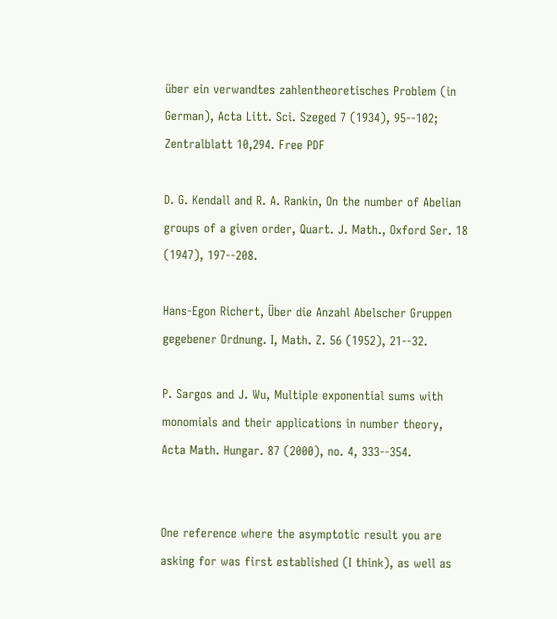über ein verwandtes zahlentheoretisches Problem (in German), Acta Litt. Sci. Szeged 7 (1934), 95--102; Zentralblatt 10,294. Free PDF

D. G. Kendall and R. A. Rankin, On the number of Abelian groups of a given order, Quart. J. Math., Oxford Ser. 18 (1947), 197--208.

Hans-Egon Richert, Über die Anzahl Abelscher Gruppen gegebener Ordnung. I, Math. Z. 56 (1952), 21--32.

P. Sargos and J. Wu, Multiple exponential sums with monomials and their applications in number theory, Acta Math. Hungar. 87 (2000), no. 4, 333--354.


One reference where the asymptotic result you are asking for was first established (I think), as well as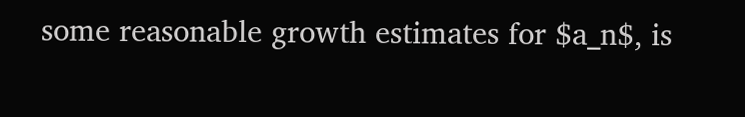some reasonable growth estimates for $a_n$, is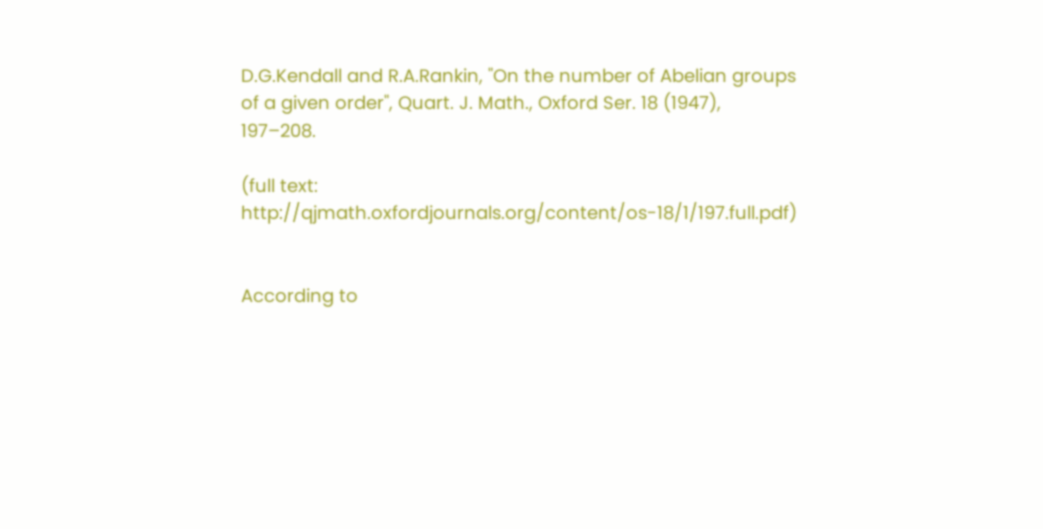D.G.Kendall and R.A.Rankin, "On the number of Abelian groups of a given order", Quart. J. Math., Oxford Ser. 18 (1947), 197–208.

(full text: http://qjmath.oxfordjournals.org/content/os-18/1/197.full.pdf)


According to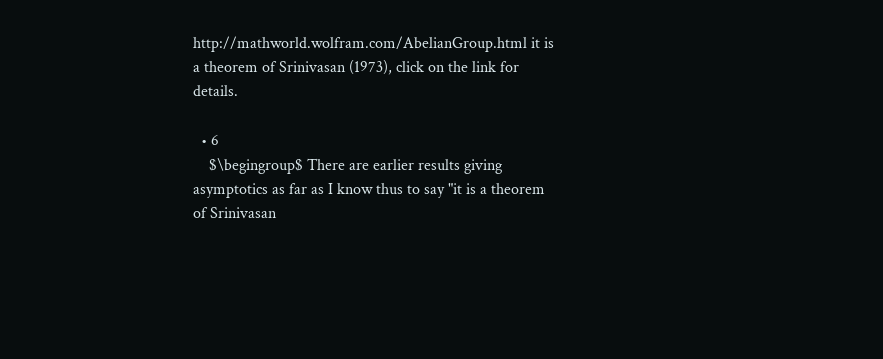http://mathworld.wolfram.com/AbelianGroup.html it is a theorem of Srinivasan (1973), click on the link for details.

  • 6
    $\begingroup$ There are earlier results giving asymptotics as far as I know thus to say "it is a theorem of Srinivasan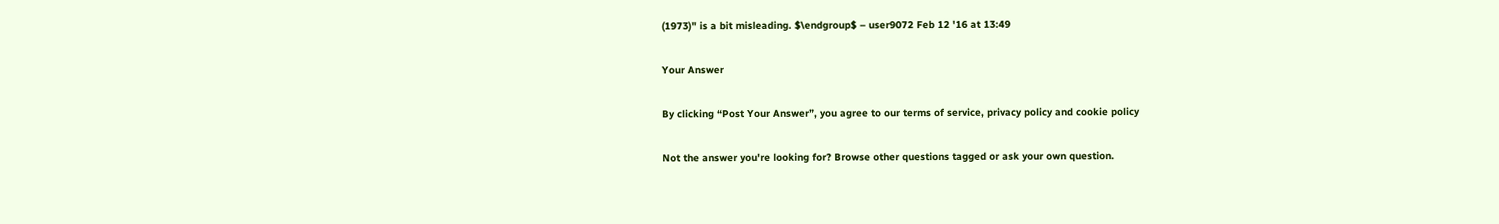(1973)" is a bit misleading. $\endgroup$ – user9072 Feb 12 '16 at 13:49

Your Answer

By clicking “Post Your Answer”, you agree to our terms of service, privacy policy and cookie policy

Not the answer you're looking for? Browse other questions tagged or ask your own question.